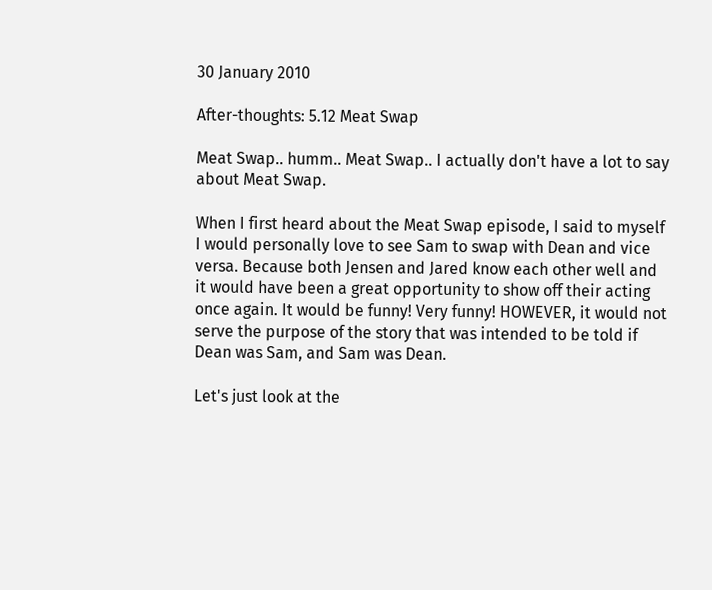30 January 2010

After-thoughts: 5.12 Meat Swap

Meat Swap.. humm.. Meat Swap.. I actually don't have a lot to say about Meat Swap.

When I first heard about the Meat Swap episode, I said to myself I would personally love to see Sam to swap with Dean and vice versa. Because both Jensen and Jared know each other well and it would have been a great opportunity to show off their acting once again. It would be funny! Very funny! HOWEVER, it would not serve the purpose of the story that was intended to be told if Dean was Sam, and Sam was Dean.

Let's just look at the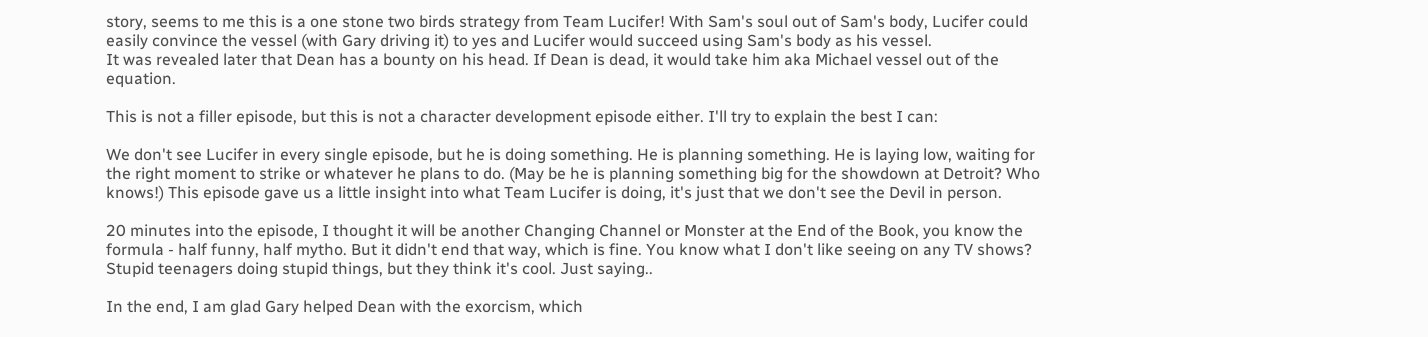story, seems to me this is a one stone two birds strategy from Team Lucifer! With Sam's soul out of Sam's body, Lucifer could easily convince the vessel (with Gary driving it) to yes and Lucifer would succeed using Sam's body as his vessel.
It was revealed later that Dean has a bounty on his head. If Dean is dead, it would take him aka Michael vessel out of the equation.

This is not a filler episode, but this is not a character development episode either. I'll try to explain the best I can:

We don't see Lucifer in every single episode, but he is doing something. He is planning something. He is laying low, waiting for the right moment to strike or whatever he plans to do. (May be he is planning something big for the showdown at Detroit? Who knows!) This episode gave us a little insight into what Team Lucifer is doing, it's just that we don't see the Devil in person.

20 minutes into the episode, I thought it will be another Changing Channel or Monster at the End of the Book, you know the formula - half funny, half mytho. But it didn't end that way, which is fine. You know what I don't like seeing on any TV shows? Stupid teenagers doing stupid things, but they think it's cool. Just saying..

In the end, I am glad Gary helped Dean with the exorcism, which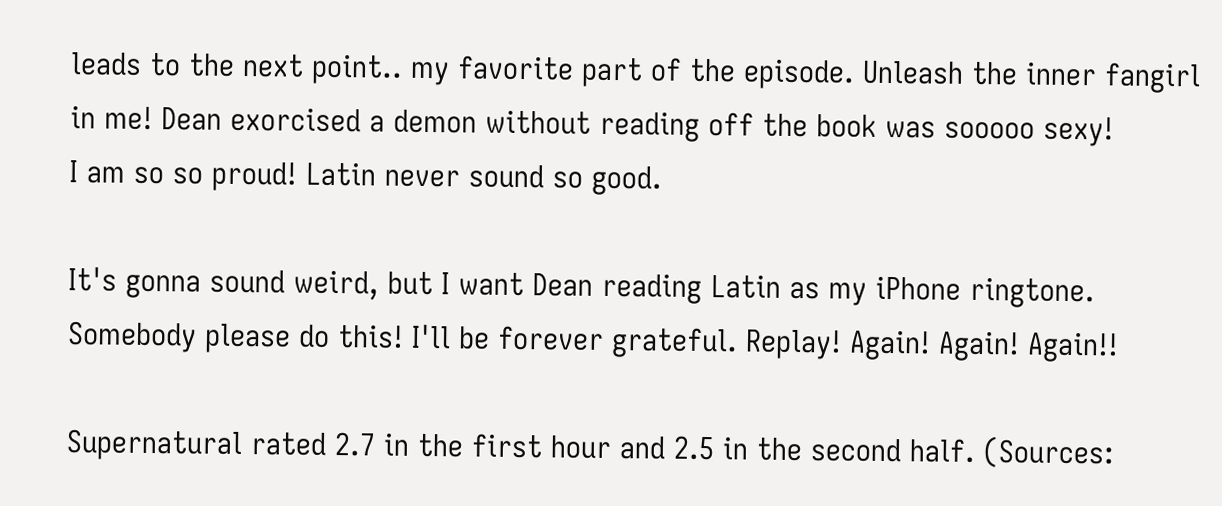leads to the next point.. my favorite part of the episode. Unleash the inner fangirl in me! Dean exorcised a demon without reading off the book was sooooo sexy!
I am so so proud! Latin never sound so good.

It's gonna sound weird, but I want Dean reading Latin as my iPhone ringtone. Somebody please do this! I'll be forever grateful. Replay! Again! Again! Again!!

Supernatural rated 2.7 in the first hour and 2.5 in the second half. (Sources: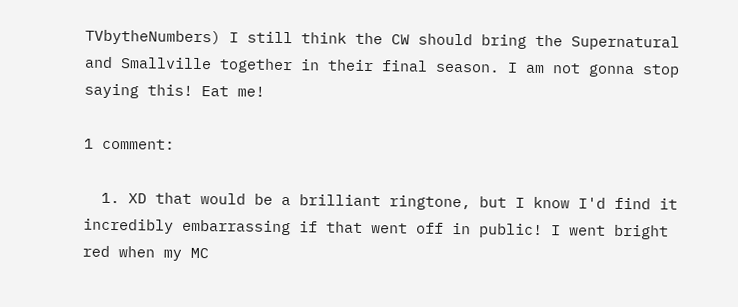TVbytheNumbers) I still think the CW should bring the Supernatural and Smallville together in their final season. I am not gonna stop saying this! Eat me!

1 comment:

  1. XD that would be a brilliant ringtone, but I know I'd find it incredibly embarrassing if that went off in public! I went bright red when my MC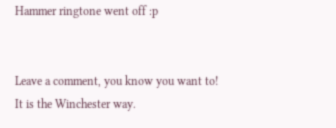Hammer ringtone went off :p


Leave a comment, you know you want to! It is the Winchester way.